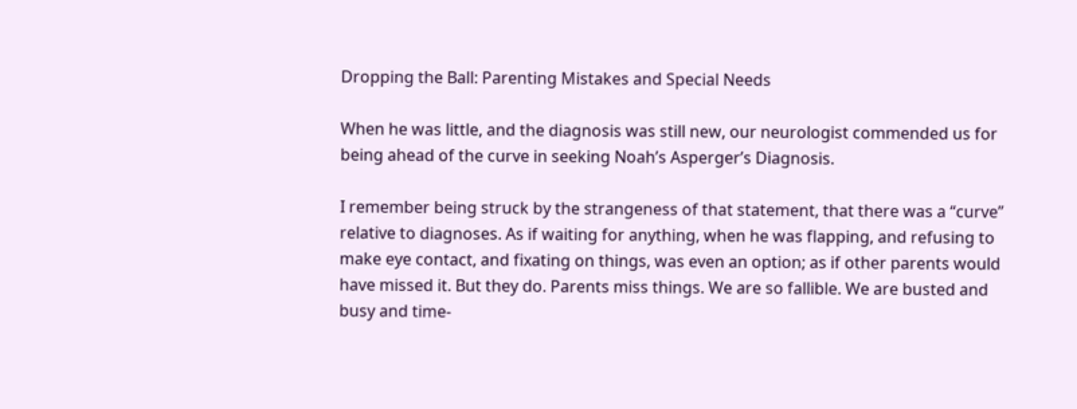Dropping the Ball: Parenting Mistakes and Special Needs

When he was little, and the diagnosis was still new, our neurologist commended us for being ahead of the curve in seeking Noah’s Asperger’s Diagnosis.

I remember being struck by the strangeness of that statement, that there was a “curve” relative to diagnoses. As if waiting for anything, when he was flapping, and refusing to make eye contact, and fixating on things, was even an option; as if other parents would have missed it. But they do. Parents miss things. We are so fallible. We are busted and busy and time-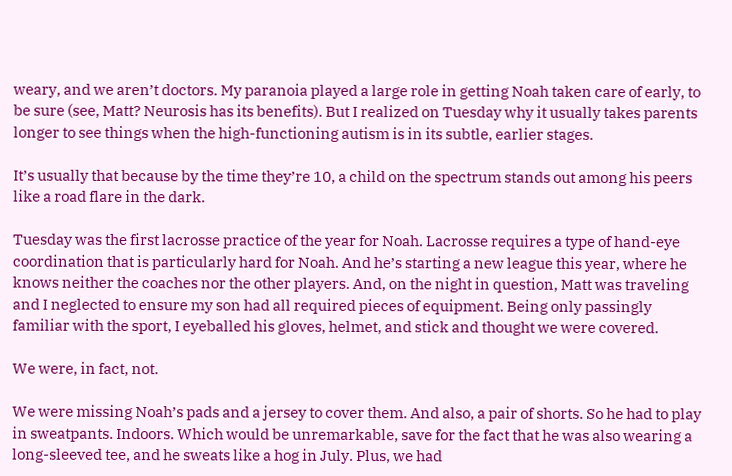weary, and we aren’t doctors. My paranoia played a large role in getting Noah taken care of early, to be sure (see, Matt? Neurosis has its benefits). But I realized on Tuesday why it usually takes parents longer to see things when the high-functioning autism is in its subtle, earlier stages.

It’s usually that because by the time they’re 10, a child on the spectrum stands out among his peers like a road flare in the dark.

Tuesday was the first lacrosse practice of the year for Noah. Lacrosse requires a type of hand-eye coordination that is particularly hard for Noah. And he’s starting a new league this year, where he knows neither the coaches nor the other players. And, on the night in question, Matt was traveling and I neglected to ensure my son had all required pieces of equipment. Being only passingly familiar with the sport, I eyeballed his gloves, helmet, and stick and thought we were covered.

We were, in fact, not.

We were missing Noah’s pads and a jersey to cover them. And also, a pair of shorts. So he had to play in sweatpants. Indoors. Which would be unremarkable, save for the fact that he was also wearing a long-sleeved tee, and he sweats like a hog in July. Plus, we had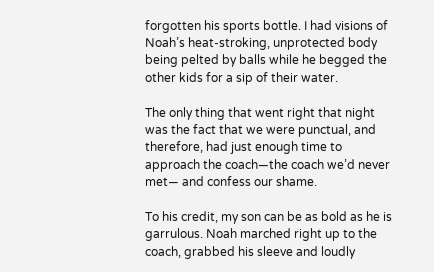forgotten his sports bottle. I had visions of Noah’s heat-stroking, unprotected body being pelted by balls while he begged the other kids for a sip of their water.

The only thing that went right that night was the fact that we were punctual, and therefore, had just enough time to approach the coach—the coach we’d never met— and confess our shame.

To his credit, my son can be as bold as he is garrulous. Noah marched right up to the coach, grabbed his sleeve and loudly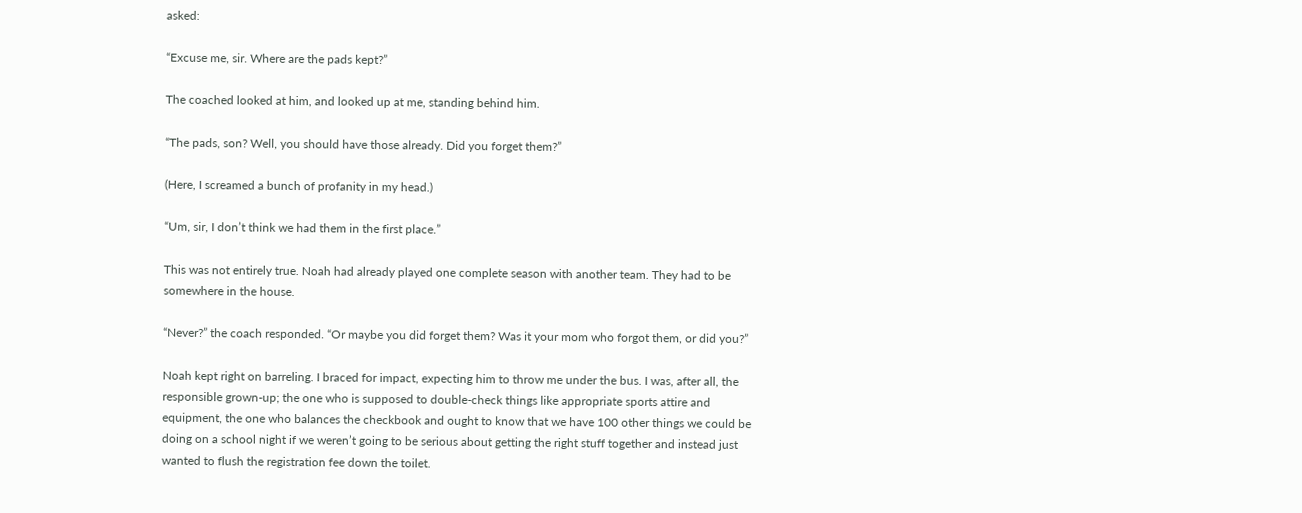asked:

“Excuse me, sir. Where are the pads kept?”

The coached looked at him, and looked up at me, standing behind him.

“The pads, son? Well, you should have those already. Did you forget them?”

(Here, I screamed a bunch of profanity in my head.)

“Um, sir, I don’t think we had them in the first place.”

This was not entirely true. Noah had already played one complete season with another team. They had to be somewhere in the house.

“Never?” the coach responded. “Or maybe you did forget them? Was it your mom who forgot them, or did you?”

Noah kept right on barreling. I braced for impact, expecting him to throw me under the bus. I was, after all, the responsible grown-up; the one who is supposed to double-check things like appropriate sports attire and equipment, the one who balances the checkbook and ought to know that we have 100 other things we could be doing on a school night if we weren’t going to be serious about getting the right stuff together and instead just wanted to flush the registration fee down the toilet.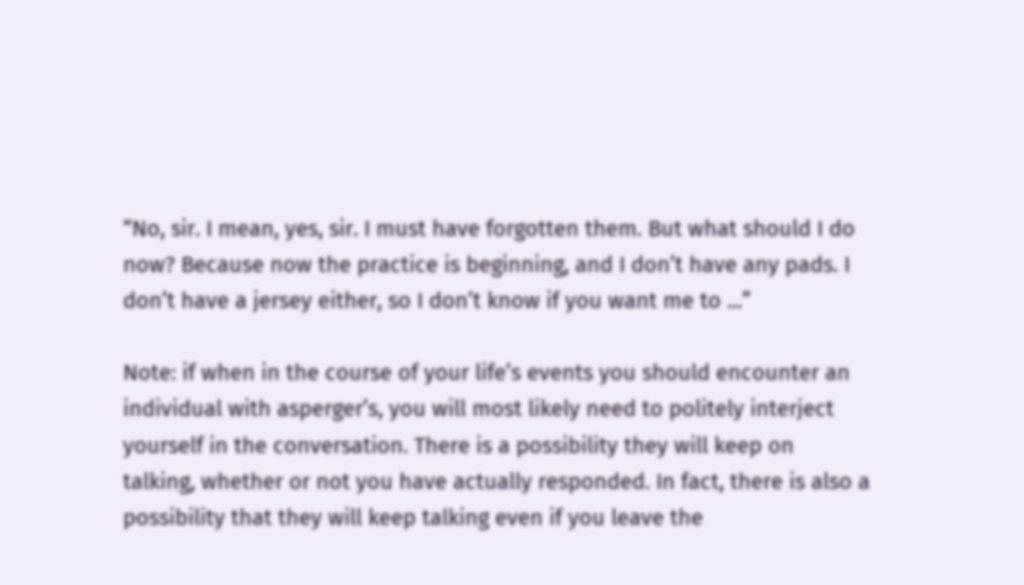“No, sir. I mean, yes, sir. I must have forgotten them. But what should I do now? Because now the practice is beginning, and I don’t have any pads. I don’t have a jersey either, so I don’t know if you want me to ...”

Note: if when in the course of your life’s events you should encounter an individual with asperger’s, you will most likely need to politely interject yourself in the conversation. There is a possibility they will keep on talking, whether or not you have actually responded. In fact, there is also a possibility that they will keep talking even if you leave the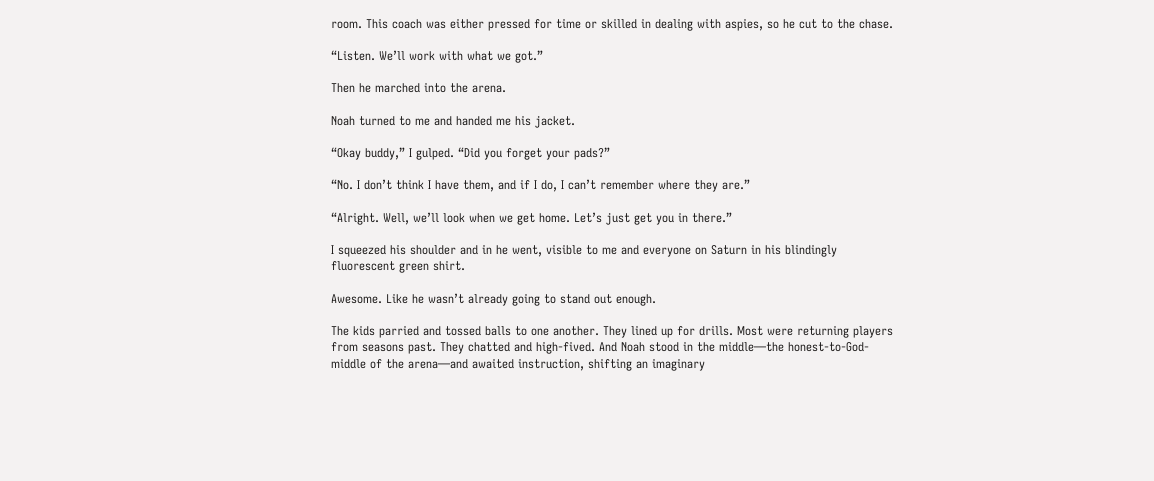room. This coach was either pressed for time or skilled in dealing with aspies, so he cut to the chase.

“Listen. We’ll work with what we got.”

Then he marched into the arena.

Noah turned to me and handed me his jacket.

“Okay buddy,” I gulped. “Did you forget your pads?”

“No. I don’t think I have them, and if I do, I can’t remember where they are.”

“Alright. Well, we’ll look when we get home. Let’s just get you in there.”

I squeezed his shoulder and in he went, visible to me and everyone on Saturn in his blindingly fluorescent green shirt.

Awesome. Like he wasn’t already going to stand out enough.

The kids parried and tossed balls to one another. They lined up for drills. Most were returning players from seasons past. They chatted and high-fived. And Noah stood in the middle—the honest-to-God-middle of the arena—and awaited instruction, shifting an imaginary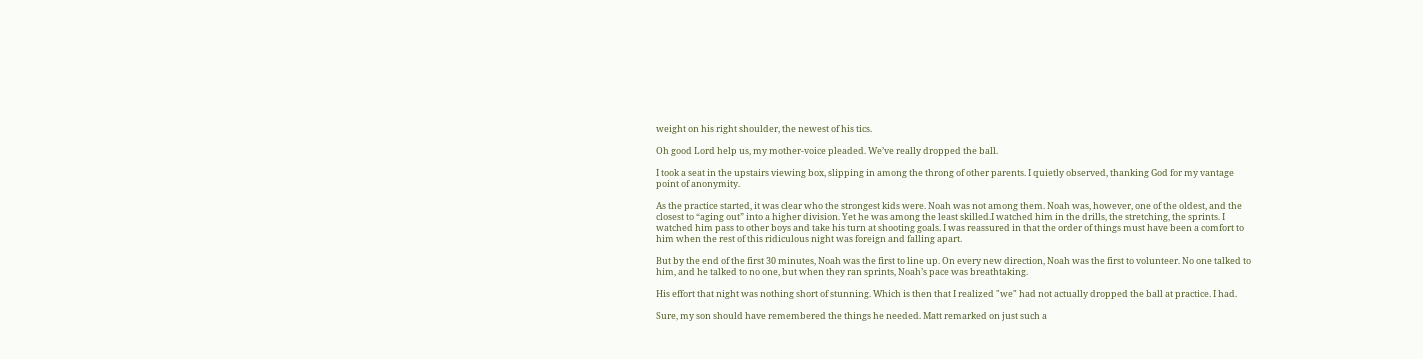weight on his right shoulder, the newest of his tics.

Oh good Lord help us, my mother-voice pleaded. We’ve really dropped the ball.

I took a seat in the upstairs viewing box, slipping in among the throng of other parents. I quietly observed, thanking God for my vantage point of anonymity.

As the practice started, it was clear who the strongest kids were. Noah was not among them. Noah was, however, one of the oldest, and the closest to “aging out” into a higher division. Yet he was among the least skilled.I watched him in the drills, the stretching, the sprints. I watched him pass to other boys and take his turn at shooting goals. I was reassured in that the order of things must have been a comfort to him when the rest of this ridiculous night was foreign and falling apart.

But by the end of the first 30 minutes, Noah was the first to line up. On every new direction, Noah was the first to volunteer. No one talked to him, and he talked to no one, but when they ran sprints, Noah’s pace was breathtaking.

His effort that night was nothing short of stunning. Which is then that I realized "we" had not actually dropped the ball at practice. I had.

Sure, my son should have remembered the things he needed. Matt remarked on just such a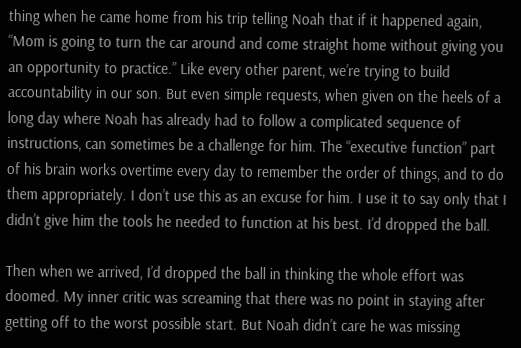thing when he came home from his trip telling Noah that if it happened again, “Mom is going to turn the car around and come straight home without giving you an opportunity to practice.” Like every other parent, we’re trying to build accountability in our son. But even simple requests, when given on the heels of a long day where Noah has already had to follow a complicated sequence of instructions, can sometimes be a challenge for him. The “executive function” part of his brain works overtime every day to remember the order of things, and to do them appropriately. I don’t use this as an excuse for him. I use it to say only that I didn’t give him the tools he needed to function at his best. I’d dropped the ball.

Then when we arrived, I’d dropped the ball in thinking the whole effort was doomed. My inner critic was screaming that there was no point in staying after getting off to the worst possible start. But Noah didn’t care he was missing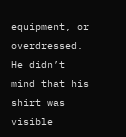equipment, or overdressed. He didn’t mind that his shirt was visible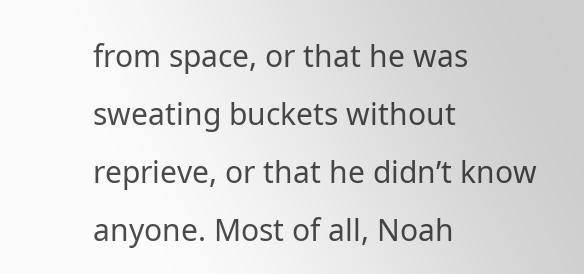from space, or that he was sweating buckets without reprieve, or that he didn’t know anyone. Most of all, Noah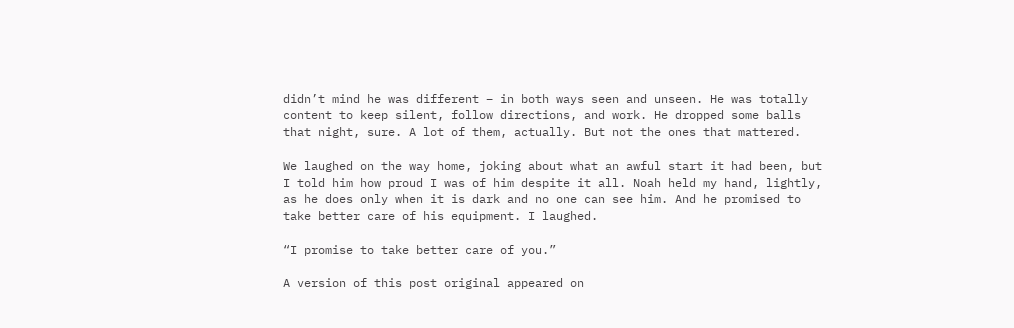didn’t mind he was different – in both ways seen and unseen. He was totally content to keep silent, follow directions, and work. He dropped some balls that night, sure. A lot of them, actually. But not the ones that mattered.

We laughed on the way home, joking about what an awful start it had been, but I told him how proud I was of him despite it all. Noah held my hand, lightly, as he does only when it is dark and no one can see him. And he promised to take better care of his equipment. I laughed.

“I promise to take better care of you.”

A version of this post original appeared on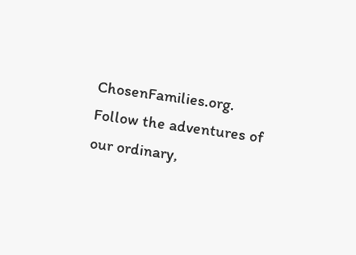ChosenFamilies.org. Follow the adventures of our ordinary,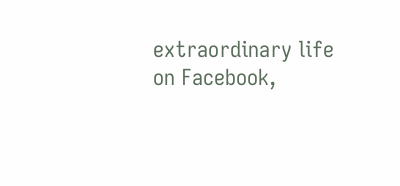extraordinary life on Facebook,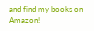and find my books on Amazon!